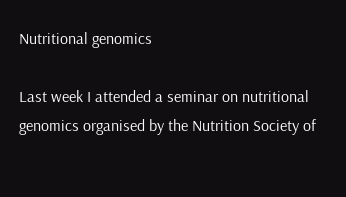Nutritional genomics

Last week I attended a seminar on nutritional genomics organised by the Nutrition Society of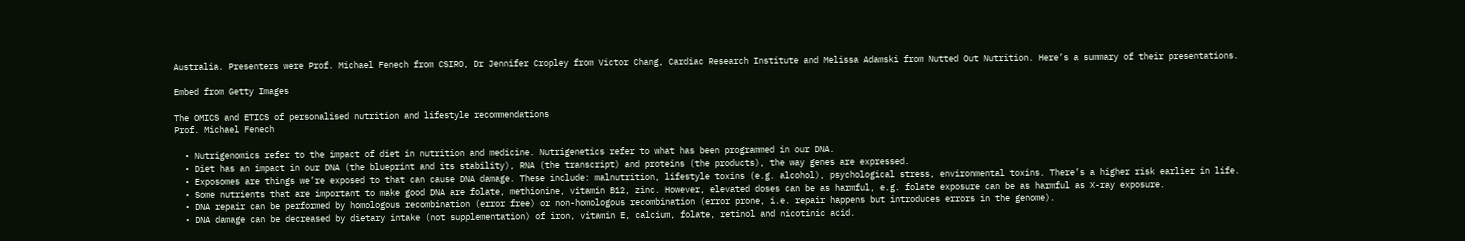Australia. Presenters were Prof. Michael Fenech from CSIRO, Dr Jennifer Cropley from Victor Chang, Cardiac Research Institute and Melissa Adamski from Nutted Out Nutrition. Here’s a summary of their presentations.

Embed from Getty Images

The OMICS and ETICS of personalised nutrition and lifestyle recommendations
Prof. Michael Fenech

  • Nutrigenomics refer to the impact of diet in nutrition and medicine. Nutrigenetics refer to what has been programmed in our DNA.
  • Diet has an impact in our DNA (the blueprint and its stability), RNA (the transcript) and proteins (the products), the way genes are expressed.
  • Exposomes are things we’re exposed to that can cause DNA damage. These include: malnutrition, lifestyle toxins (e.g. alcohol), psychological stress, environmental toxins. There’s a higher risk earlier in life.
  • Some nutrients that are important to make good DNA are folate, methionine, vitamin B12, zinc. However, elevated doses can be as harmful, e.g. folate exposure can be as harmful as X-ray exposure.
  • DNA repair can be performed by homologous recombination (error free) or non-homologous recombination (error prone, i.e. repair happens but introduces errors in the genome).
  • DNA damage can be decreased by dietary intake (not supplementation) of iron, vitamin E, calcium, folate, retinol and nicotinic acid.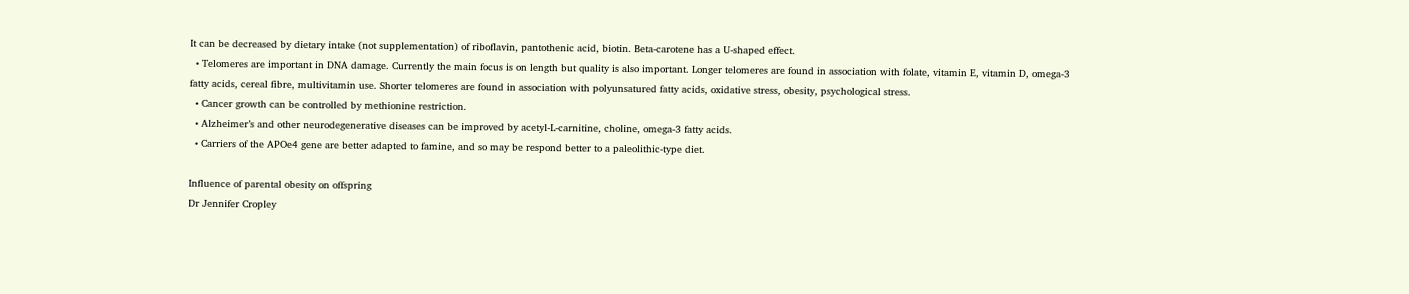It can be decreased by dietary intake (not supplementation) of riboflavin, pantothenic acid, biotin. Beta-carotene has a U-shaped effect.
  • Telomeres are important in DNA damage. Currently the main focus is on length but quality is also important. Longer telomeres are found in association with folate, vitamin E, vitamin D, omega-3 fatty acids, cereal fibre, multivitamin use. Shorter telomeres are found in association with polyunsatured fatty acids, oxidative stress, obesity, psychological stress.
  • Cancer growth can be controlled by methionine restriction.
  • Alzheimer’s and other neurodegenerative diseases can be improved by acetyl-L-carnitine, choline, omega-3 fatty acids.
  • Carriers of the APOe4 gene are better adapted to famine, and so may be respond better to a paleolithic-type diet.

Influence of parental obesity on offspring
Dr Jennifer Cropley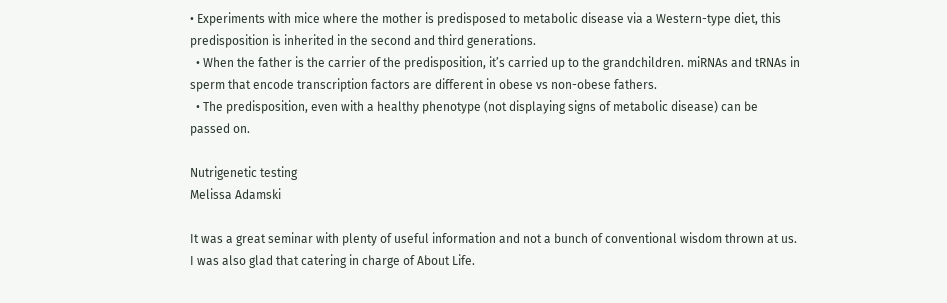• Experiments with mice where the mother is predisposed to metabolic disease via a Western-type diet, this predisposition is inherited in the second and third generations.
  • When the father is the carrier of the predisposition, it’s carried up to the grandchildren. miRNAs and tRNAs in sperm that encode transcription factors are different in obese vs non-obese fathers.
  • The predisposition, even with a healthy phenotype (not displaying signs of metabolic disease) can be passed on.

Nutrigenetic testing
Melissa Adamski

It was a great seminar with plenty of useful information and not a bunch of conventional wisdom thrown at us. I was also glad that catering in charge of About Life.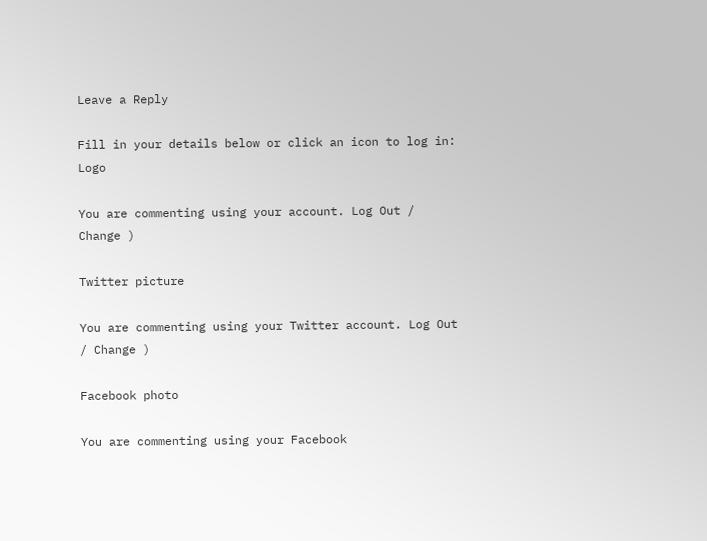Leave a Reply

Fill in your details below or click an icon to log in: Logo

You are commenting using your account. Log Out / Change )

Twitter picture

You are commenting using your Twitter account. Log Out / Change )

Facebook photo

You are commenting using your Facebook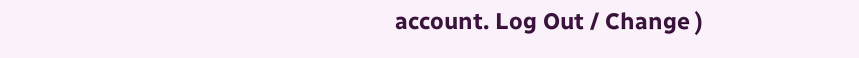account. Log Out / Change )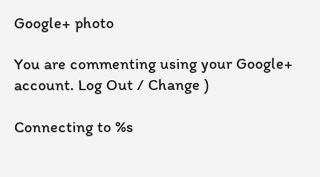Google+ photo

You are commenting using your Google+ account. Log Out / Change )

Connecting to %s